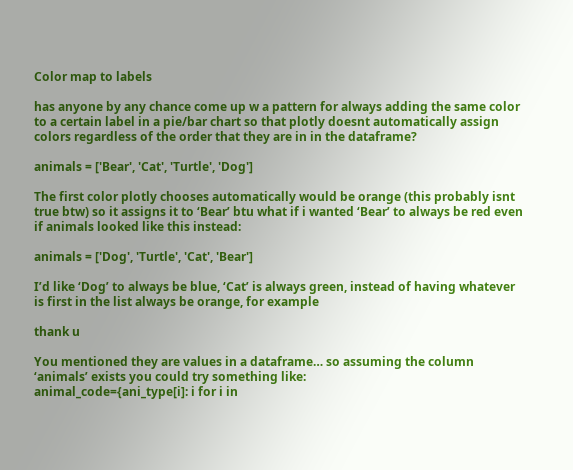Color map to labels

has anyone by any chance come up w a pattern for always adding the same color to a certain label in a pie/bar chart so that plotly doesnt automatically assign colors regardless of the order that they are in in the dataframe?

animals = ['Bear', 'Cat', 'Turtle', 'Dog']

The first color plotly chooses automatically would be orange (this probably isnt true btw) so it assigns it to ‘Bear’ btu what if i wanted ‘Bear’ to always be red even if animals looked like this instead:

animals = ['Dog', 'Turtle', 'Cat', 'Bear']

I’d like ‘Dog’ to always be blue, ‘Cat’ is always green, instead of having whatever is first in the list always be orange, for example

thank u

You mentioned they are values in a dataframe… so assuming the column ‘animals’ exists you could try something like:
animal_code={ani_type[i]: i for i in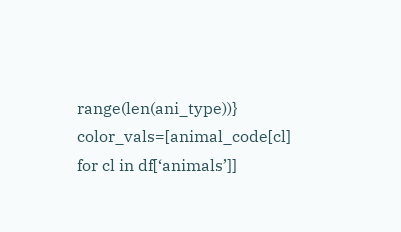range(len(ani_type))}
color_vals=[animal_code[cl] for cl in df[‘animals’]]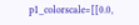p1_colorscale=[[0.0,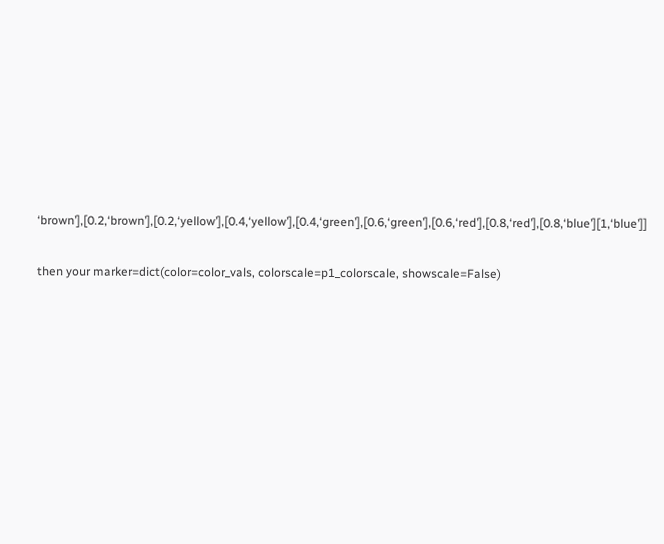‘brown’],[0.2,‘brown’],[0.2,‘yellow’],[0.4,‘yellow’],[0.4,‘green’],[0.6,‘green’],[0.6,‘red’],[0.8,‘red’],[0.8,‘blue’][1,‘blue’]]

then your marker=dict(color=color_vals, colorscale=p1_colorscale, showscale=False)